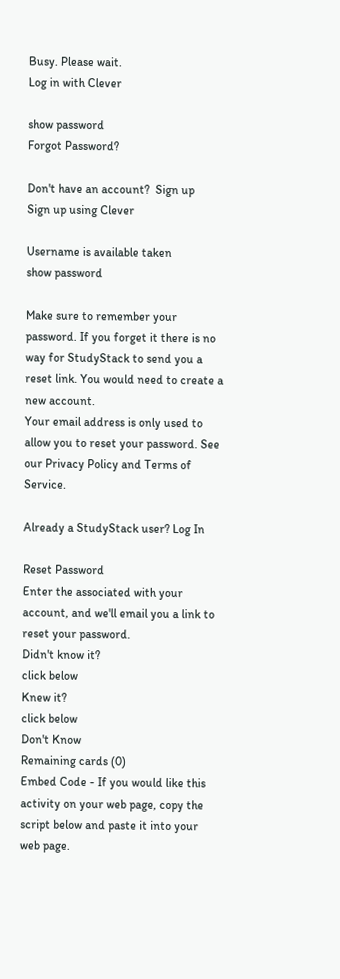Busy. Please wait.
Log in with Clever

show password
Forgot Password?

Don't have an account?  Sign up
Sign up using Clever

Username is available taken
show password

Make sure to remember your password. If you forget it there is no way for StudyStack to send you a reset link. You would need to create a new account.
Your email address is only used to allow you to reset your password. See our Privacy Policy and Terms of Service.

Already a StudyStack user? Log In

Reset Password
Enter the associated with your account, and we'll email you a link to reset your password.
Didn't know it?
click below
Knew it?
click below
Don't Know
Remaining cards (0)
Embed Code - If you would like this activity on your web page, copy the script below and paste it into your web page.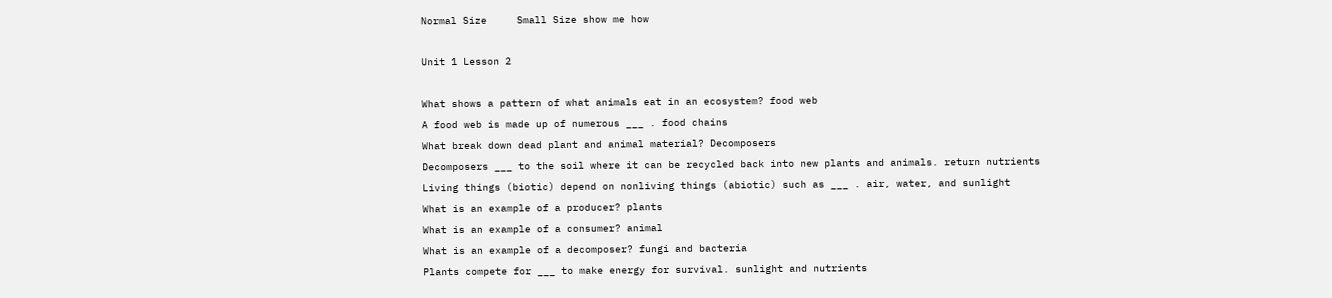Normal Size     Small Size show me how

Unit 1 Lesson 2

What shows a pattern of what animals eat in an ecosystem? food web
A food web is made up of numerous ___ . food chains
What break down dead plant and animal material? Decomposers
Decomposers ___ to the soil where it can be recycled back into new plants and animals. return nutrients
Living things (biotic) depend on nonliving things (abiotic) such as ___ . air, water, and sunlight
What is an example of a producer? plants
What is an example of a consumer? animal
What is an example of a decomposer? fungi and bacteria
Plants compete for ___ to make energy for survival. sunlight and nutrients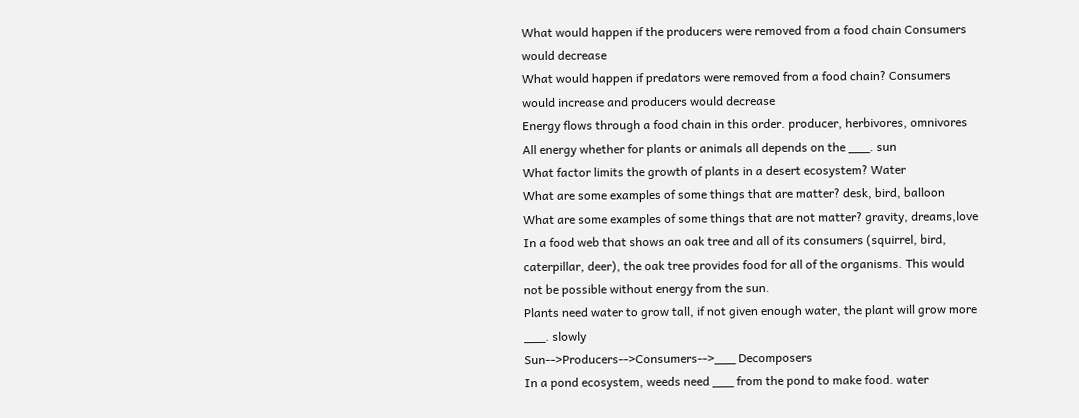What would happen if the producers were removed from a food chain Consumers would decrease
What would happen if predators were removed from a food chain? Consumers would increase and producers would decrease
Energy flows through a food chain in this order. producer, herbivores, omnivores
All energy whether for plants or animals all depends on the ___. sun
What factor limits the growth of plants in a desert ecosystem? Water
What are some examples of some things that are matter? desk, bird, balloon
What are some examples of some things that are not matter? gravity, dreams,love
In a food web that shows an oak tree and all of its consumers (squirrel, bird, caterpillar, deer), the oak tree provides food for all of the organisms. This would not be possible without energy from the sun.
Plants need water to grow tall, if not given enough water, the plant will grow more ___. slowly
Sun-->Producers-->Consumers-->___ Decomposers
In a pond ecosystem, weeds need ___ from the pond to make food. water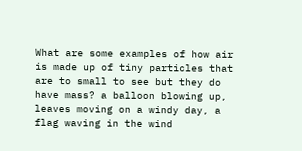What are some examples of how air is made up of tiny particles that are to small to see but they do have mass? a balloon blowing up, leaves moving on a windy day, a flag waving in the wind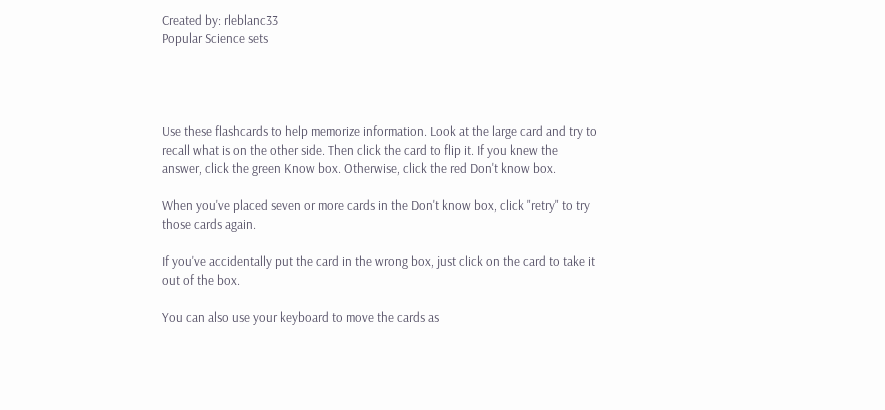Created by: rleblanc33
Popular Science sets




Use these flashcards to help memorize information. Look at the large card and try to recall what is on the other side. Then click the card to flip it. If you knew the answer, click the green Know box. Otherwise, click the red Don't know box.

When you've placed seven or more cards in the Don't know box, click "retry" to try those cards again.

If you've accidentally put the card in the wrong box, just click on the card to take it out of the box.

You can also use your keyboard to move the cards as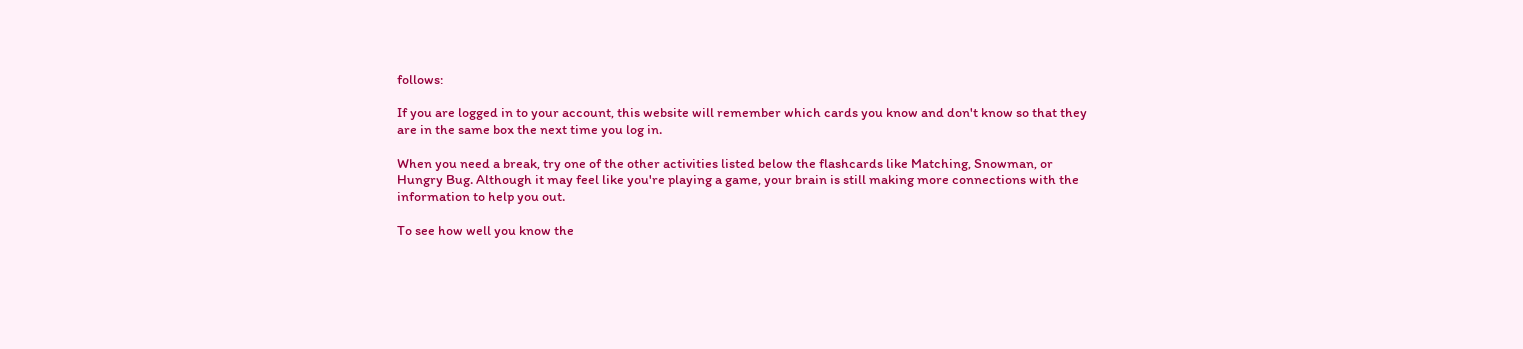follows:

If you are logged in to your account, this website will remember which cards you know and don't know so that they are in the same box the next time you log in.

When you need a break, try one of the other activities listed below the flashcards like Matching, Snowman, or Hungry Bug. Although it may feel like you're playing a game, your brain is still making more connections with the information to help you out.

To see how well you know the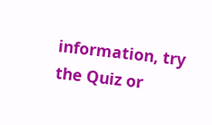information, try the Quiz or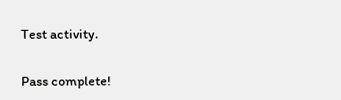Test activity.

Pass complete!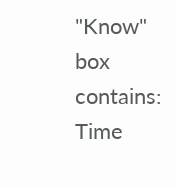"Know" box contains:
Time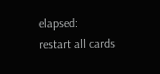elapsed:
restart all cards